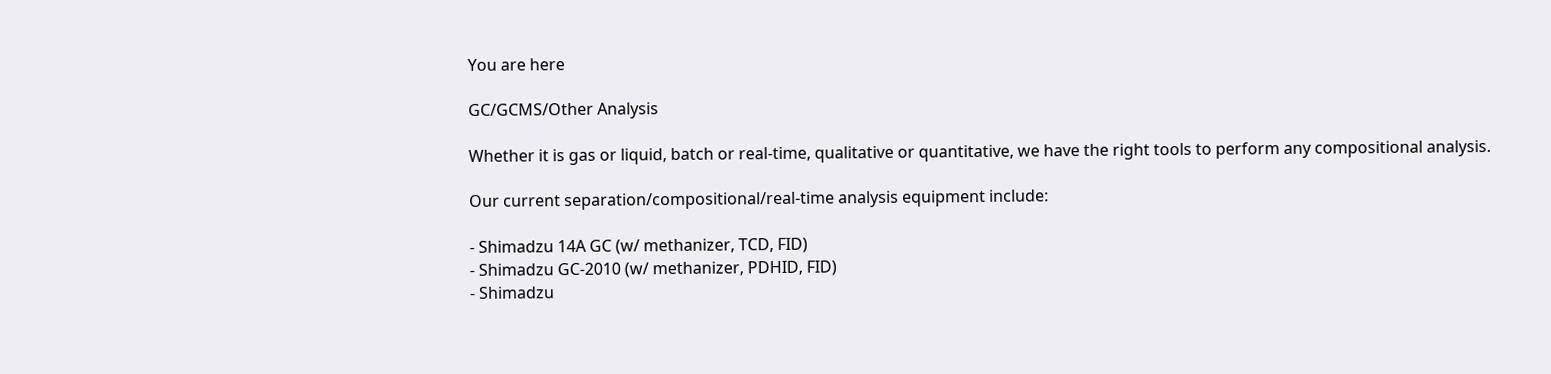You are here

GC/GCMS/Other Analysis

Whether it is gas or liquid, batch or real-time, qualitative or quantitative, we have the right tools to perform any compositional analysis.

Our current separation/compositional/real-time analysis equipment include:

- Shimadzu 14A GC (w/ methanizer, TCD, FID)
- Shimadzu GC-2010 (w/ methanizer, PDHID, FID)
- Shimadzu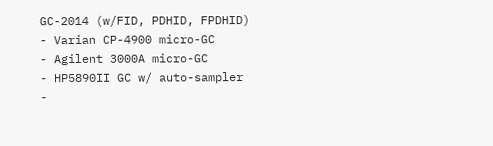GC-2014 (w/FID, PDHID, FPDHID)
- Varian CP-4900 micro-GC
- Agilent 3000A micro-GC
- HP5890II GC w/ auto-sampler
-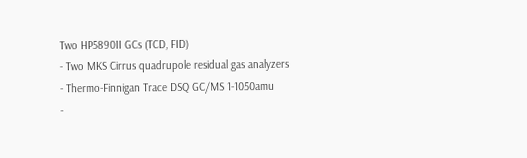Two HP5890II GCs (TCD, FID)
- Two MKS Cirrus quadrupole residual gas analyzers
- Thermo-Finnigan Trace DSQ GC/MS 1-1050amu
-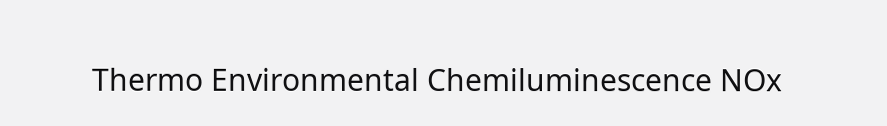Thermo Environmental Chemiluminescence NOx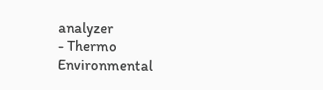analyzer
- Thermo Environmental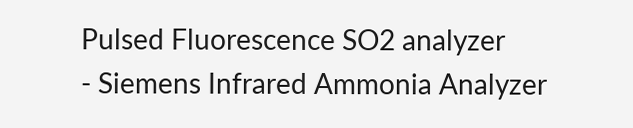Pulsed Fluorescence SO2 analyzer
- Siemens Infrared Ammonia Analyzer